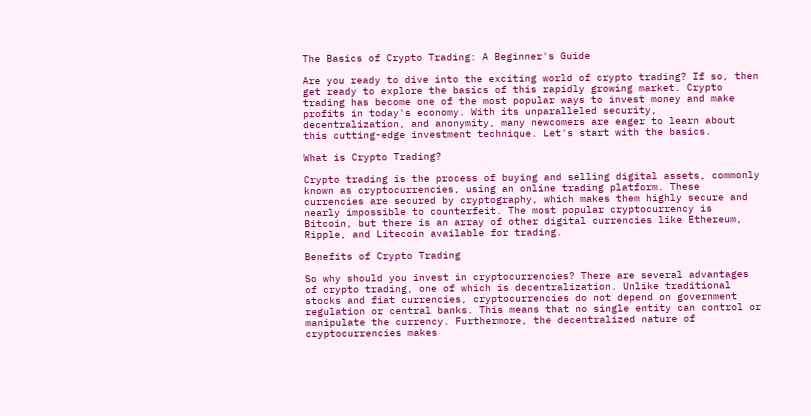The Basics of Crypto Trading: A Beginner's Guide

Are you ready to dive into the exciting world of crypto trading? If so, then get ready to explore the basics of this rapidly growing market. Crypto trading has become one of the most popular ways to invest money and make profits in today's economy. With its unparalleled security, decentralization, and anonymity, many newcomers are eager to learn about this cutting-edge investment technique. Let's start with the basics.

What is Crypto Trading?

Crypto trading is the process of buying and selling digital assets, commonly known as cryptocurrencies, using an online trading platform. These currencies are secured by cryptography, which makes them highly secure and nearly impossible to counterfeit. The most popular cryptocurrency is Bitcoin, but there is an array of other digital currencies like Ethereum, Ripple, and Litecoin available for trading.

Benefits of Crypto Trading

So why should you invest in cryptocurrencies? There are several advantages of crypto trading, one of which is decentralization. Unlike traditional stocks and fiat currencies, cryptocurrencies do not depend on government regulation or central banks. This means that no single entity can control or manipulate the currency. Furthermore, the decentralized nature of cryptocurrencies makes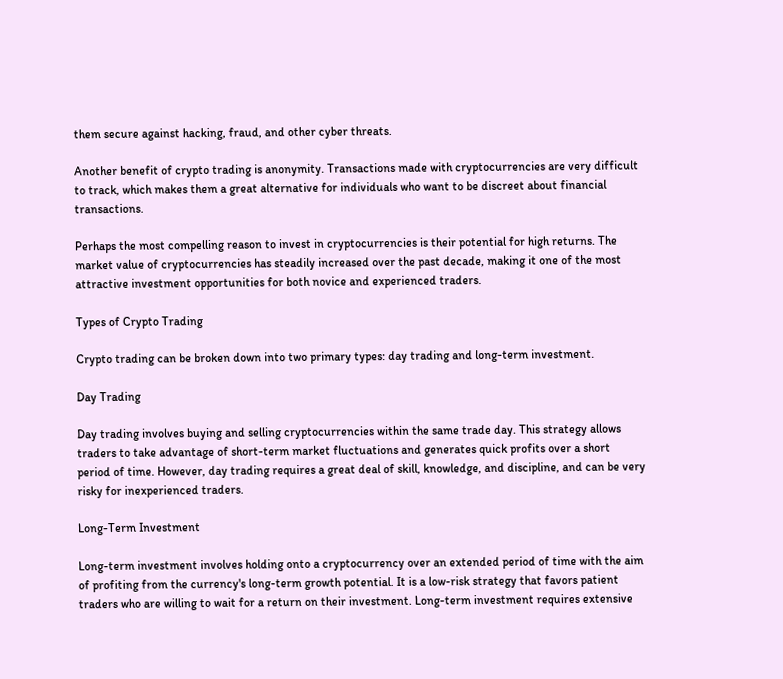them secure against hacking, fraud, and other cyber threats.

Another benefit of crypto trading is anonymity. Transactions made with cryptocurrencies are very difficult to track, which makes them a great alternative for individuals who want to be discreet about financial transactions.

Perhaps the most compelling reason to invest in cryptocurrencies is their potential for high returns. The market value of cryptocurrencies has steadily increased over the past decade, making it one of the most attractive investment opportunities for both novice and experienced traders.

Types of Crypto Trading

Crypto trading can be broken down into two primary types: day trading and long-term investment.

Day Trading

Day trading involves buying and selling cryptocurrencies within the same trade day. This strategy allows traders to take advantage of short-term market fluctuations and generates quick profits over a short period of time. However, day trading requires a great deal of skill, knowledge, and discipline, and can be very risky for inexperienced traders.

Long-Term Investment

Long-term investment involves holding onto a cryptocurrency over an extended period of time with the aim of profiting from the currency's long-term growth potential. It is a low-risk strategy that favors patient traders who are willing to wait for a return on their investment. Long-term investment requires extensive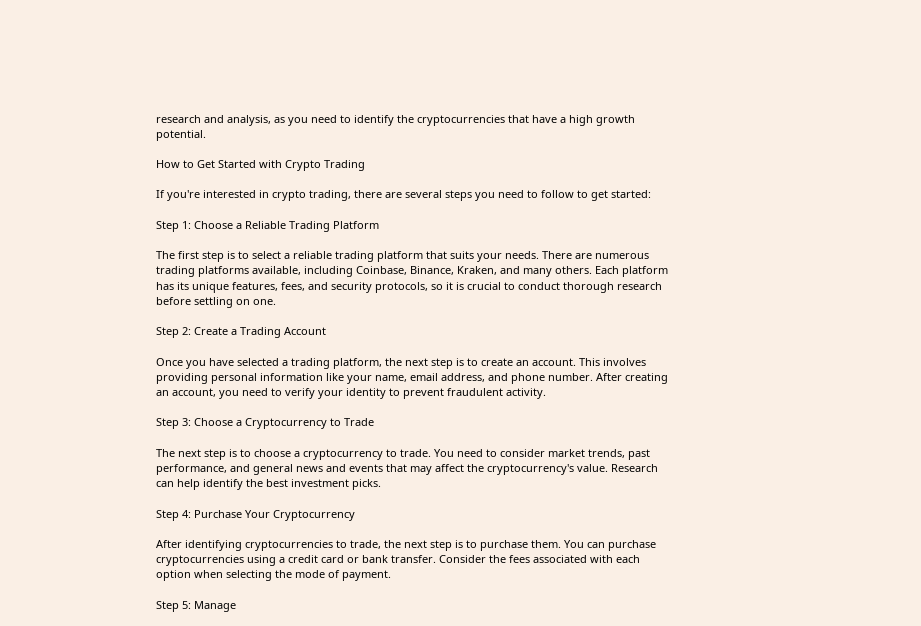research and analysis, as you need to identify the cryptocurrencies that have a high growth potential.

How to Get Started with Crypto Trading

If you're interested in crypto trading, there are several steps you need to follow to get started:

Step 1: Choose a Reliable Trading Platform

The first step is to select a reliable trading platform that suits your needs. There are numerous trading platforms available, including Coinbase, Binance, Kraken, and many others. Each platform has its unique features, fees, and security protocols, so it is crucial to conduct thorough research before settling on one.

Step 2: Create a Trading Account

Once you have selected a trading platform, the next step is to create an account. This involves providing personal information like your name, email address, and phone number. After creating an account, you need to verify your identity to prevent fraudulent activity.

Step 3: Choose a Cryptocurrency to Trade

The next step is to choose a cryptocurrency to trade. You need to consider market trends, past performance, and general news and events that may affect the cryptocurrency's value. Research can help identify the best investment picks.

Step 4: Purchase Your Cryptocurrency

After identifying cryptocurrencies to trade, the next step is to purchase them. You can purchase cryptocurrencies using a credit card or bank transfer. Consider the fees associated with each option when selecting the mode of payment.

Step 5: Manage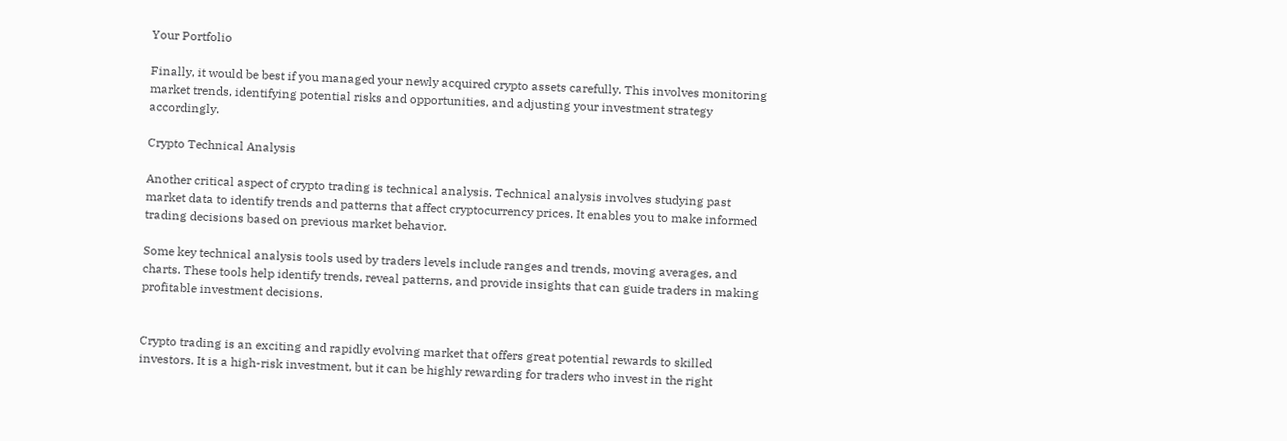Your Portfolio

Finally, it would be best if you managed your newly acquired crypto assets carefully. This involves monitoring market trends, identifying potential risks and opportunities, and adjusting your investment strategy accordingly.

Crypto Technical Analysis

Another critical aspect of crypto trading is technical analysis. Technical analysis involves studying past market data to identify trends and patterns that affect cryptocurrency prices. It enables you to make informed trading decisions based on previous market behavior.

Some key technical analysis tools used by traders levels include ranges and trends, moving averages, and charts. These tools help identify trends, reveal patterns, and provide insights that can guide traders in making profitable investment decisions.


Crypto trading is an exciting and rapidly evolving market that offers great potential rewards to skilled investors. It is a high-risk investment, but it can be highly rewarding for traders who invest in the right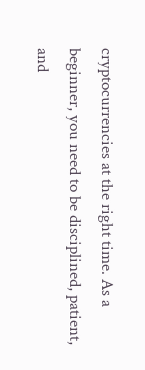cryptocurrencies at the right time. As a beginner, you need to be disciplined, patient, and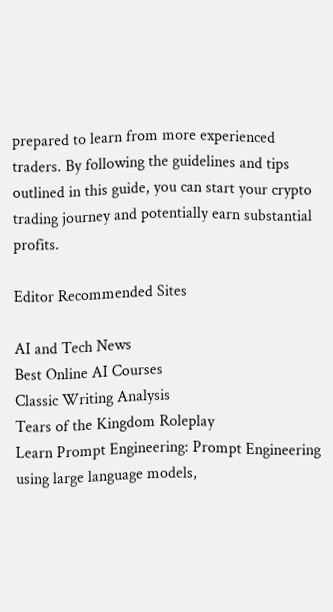prepared to learn from more experienced traders. By following the guidelines and tips outlined in this guide, you can start your crypto trading journey and potentially earn substantial profits.

Editor Recommended Sites

AI and Tech News
Best Online AI Courses
Classic Writing Analysis
Tears of the Kingdom Roleplay
Learn Prompt Engineering: Prompt Engineering using large language models,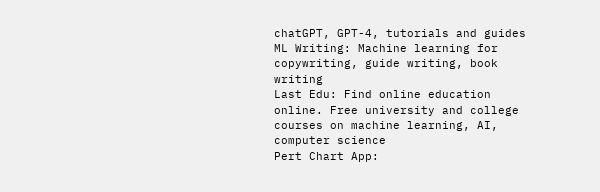chatGPT, GPT-4, tutorials and guides
ML Writing: Machine learning for copywriting, guide writing, book writing
Last Edu: Find online education online. Free university and college courses on machine learning, AI, computer science
Pert Chart App: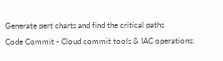Generate pert charts and find the critical paths
Code Commit - Cloud commit tools & IAC operations: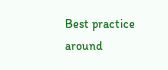Best practice around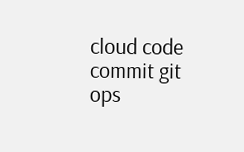cloud code commit git ops